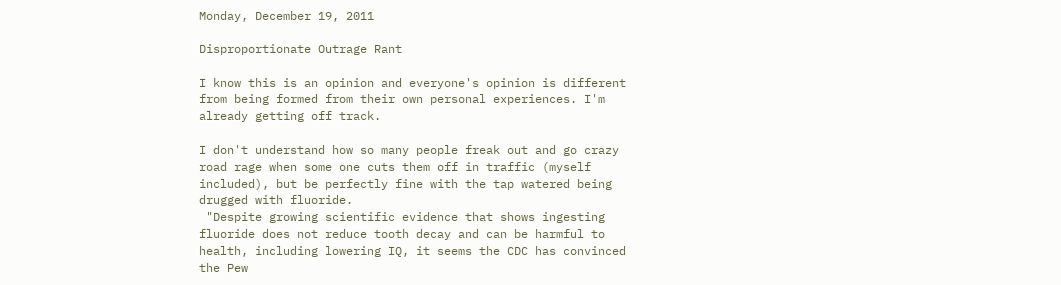Monday, December 19, 2011

Disproportionate Outrage Rant

I know this is an opinion and everyone's opinion is different from being formed from their own personal experiences. I'm already getting off track.

I don't understand how so many people freak out and go crazy road rage when some one cuts them off in traffic (myself included), but be perfectly fine with the tap watered being drugged with fluoride.
 "Despite growing scientific evidence that shows ingesting fluoride does not reduce tooth decay and can be harmful to health, including lowering IQ, it seems the CDC has convinced the Pew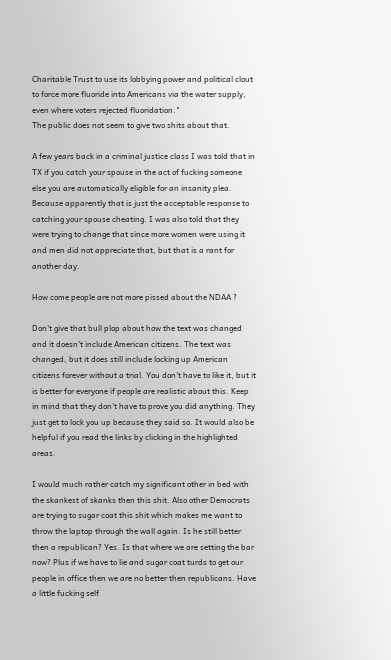Charitable Trust to use its lobbying power and political clout to force more fluoride into Americans via the water supply, even where voters rejected fluoridation."
The public does not seem to give two shits about that.

A few years back in a criminal justice class I was told that in TX if you catch your spouse in the act of fucking someone else you are automatically eligible for an insanity plea. Because apparently that is just the acceptable response to catching your spouse cheating. I was also told that they were trying to change that since more women were using it and men did not appreciate that, but that is a rant for another day.

How come people are not more pissed about the NDAA ?

Don't give that bull plop about how the text was changed and it doesn't include American citizens. The text was changed, but it does still include locking up American citizens forever without a trial. You don't have to like it, but it is better for everyone if people are realistic about this. Keep in mind that they don't have to prove you did anything. They just get to lock you up because they said so. It would also be helpful if you read the links by clicking in the highlighted areas.

I would much rather catch my significant other in bed with the skankest of skanks then this shit. Also other Democrats are trying to sugar coat this shit which makes me want to throw the laptop through the wall again. Is he still better then a republican? Yes. Is that where we are setting the bar now? Plus if we have to lie and sugar coat turds to get our people in office then we are no better then republicans. Have a little fucking self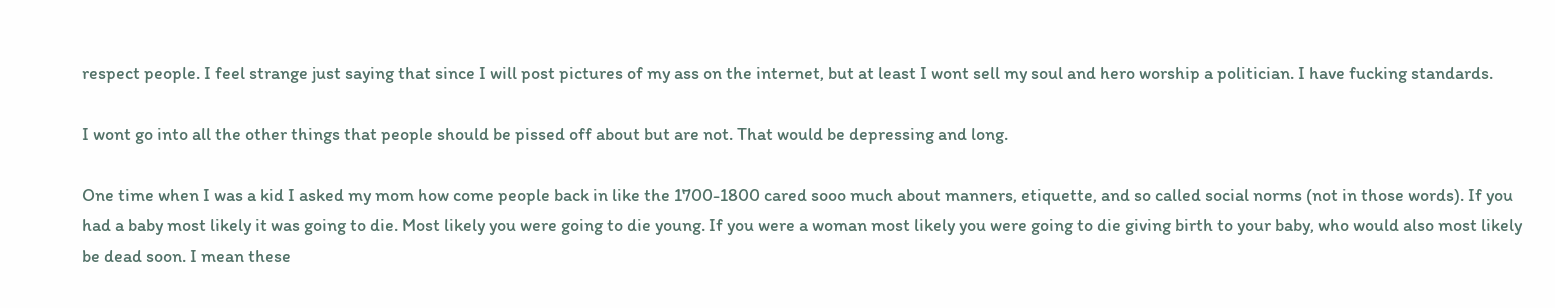respect people. I feel strange just saying that since I will post pictures of my ass on the internet, but at least I wont sell my soul and hero worship a politician. I have fucking standards.

I wont go into all the other things that people should be pissed off about but are not. That would be depressing and long.

One time when I was a kid I asked my mom how come people back in like the 1700-1800 cared sooo much about manners, etiquette, and so called social norms (not in those words). If you had a baby most likely it was going to die. Most likely you were going to die young. If you were a woman most likely you were going to die giving birth to your baby, who would also most likely be dead soon. I mean these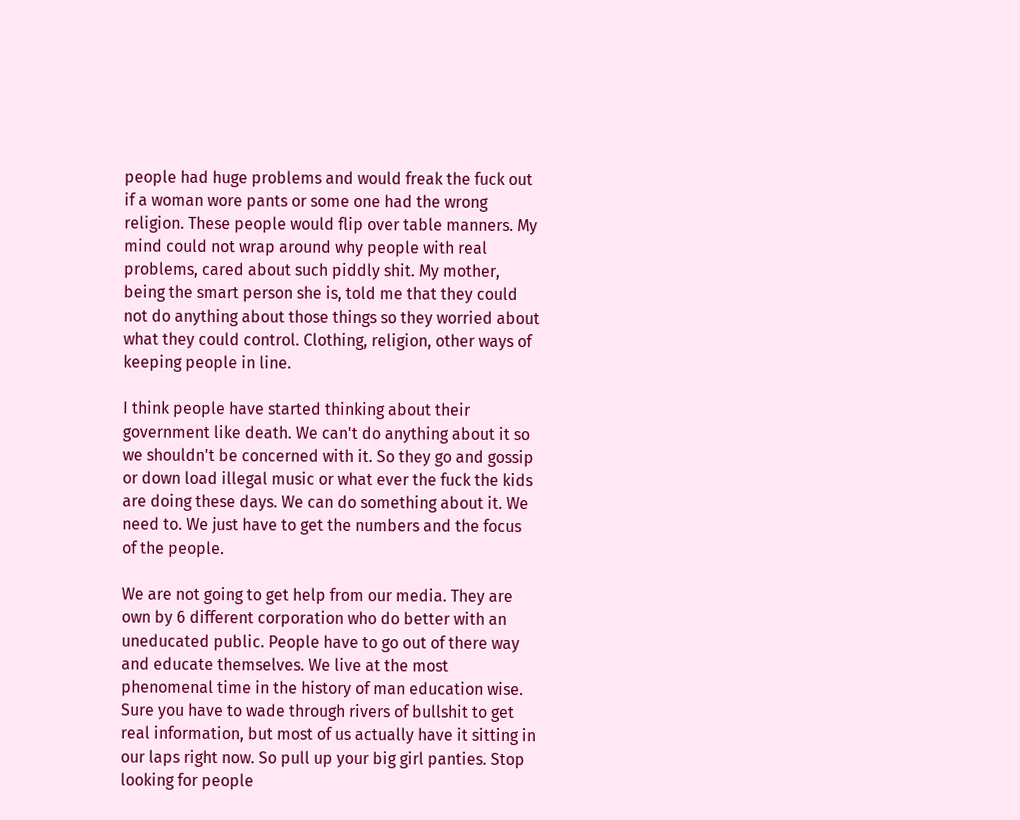people had huge problems and would freak the fuck out if a woman wore pants or some one had the wrong religion. These people would flip over table manners. My mind could not wrap around why people with real problems, cared about such piddly shit. My mother, being the smart person she is, told me that they could not do anything about those things so they worried about what they could control. Clothing, religion, other ways of keeping people in line.

I think people have started thinking about their government like death. We can't do anything about it so we shouldn't be concerned with it. So they go and gossip or down load illegal music or what ever the fuck the kids are doing these days. We can do something about it. We need to. We just have to get the numbers and the focus of the people.

We are not going to get help from our media. They are own by 6 different corporation who do better with an uneducated public. People have to go out of there way and educate themselves. We live at the most phenomenal time in the history of man education wise. Sure you have to wade through rivers of bullshit to get real information, but most of us actually have it sitting in our laps right now. So pull up your big girl panties. Stop looking for people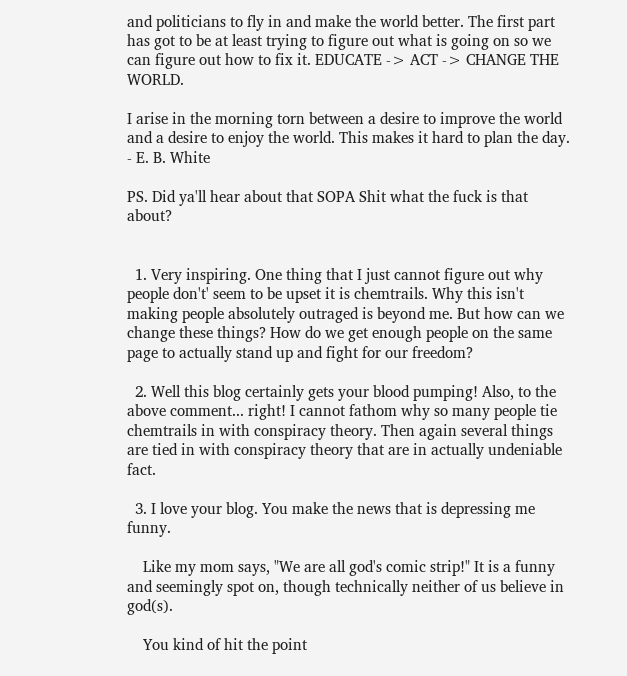and politicians to fly in and make the world better. The first part has got to be at least trying to figure out what is going on so we can figure out how to fix it. EDUCATE -> ACT -> CHANGE THE WORLD.

I arise in the morning torn between a desire to improve the world and a desire to enjoy the world. This makes it hard to plan the day.
- E. B. White

PS. Did ya'll hear about that SOPA Shit what the fuck is that about?


  1. Very inspiring. One thing that I just cannot figure out why people don't' seem to be upset it is chemtrails. Why this isn't making people absolutely outraged is beyond me. But how can we change these things? How do we get enough people on the same page to actually stand up and fight for our freedom?

  2. Well this blog certainly gets your blood pumping! Also, to the above comment... right! I cannot fathom why so many people tie chemtrails in with conspiracy theory. Then again several things are tied in with conspiracy theory that are in actually undeniable fact.

  3. I love your blog. You make the news that is depressing me funny.

    Like my mom says, "We are all god's comic strip!" It is a funny and seemingly spot on, though technically neither of us believe in god(s).

    You kind of hit the point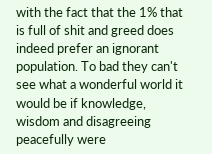with the fact that the 1% that is full of shit and greed does indeed prefer an ignorant population. To bad they can't see what a wonderful world it would be if knowledge, wisdom and disagreeing peacefully were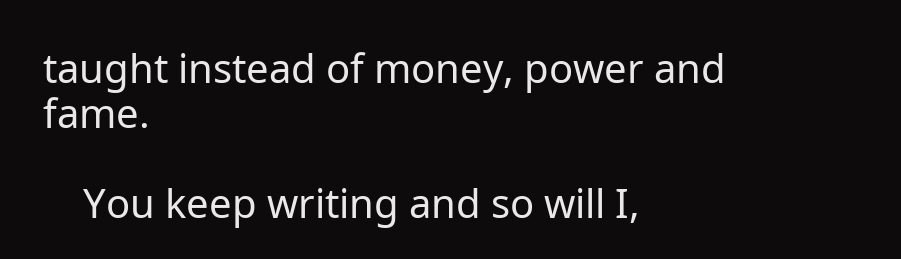taught instead of money, power and fame.

    You keep writing and so will I,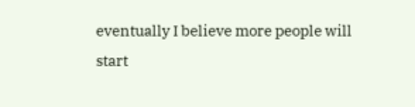eventually I believe more people will start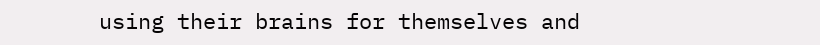using their brains for themselves and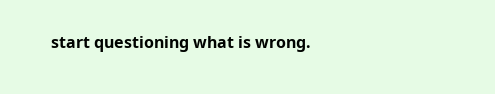start questioning what is wrong.